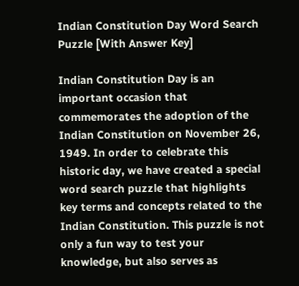Indian Constitution Day Word Search Puzzle [With Answer Key]

Indian Constitution Day is an important occasion that commemorates the adoption of the Indian Constitution on November 26, 1949. In order to celebrate this historic day, we have created a special word search puzzle that highlights key terms and concepts related to the Indian Constitution. This puzzle is not only a fun way to test your knowledge, but also serves as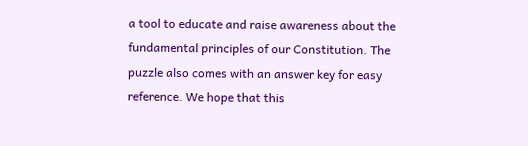a tool to educate and raise awareness about the fundamental principles of our Constitution. The puzzle also comes with an answer key for easy reference. We hope that this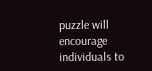puzzle will encourage individuals to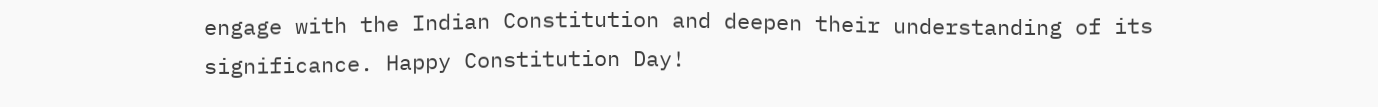engage with the Indian Constitution and deepen their understanding of its significance. Happy Constitution Day!